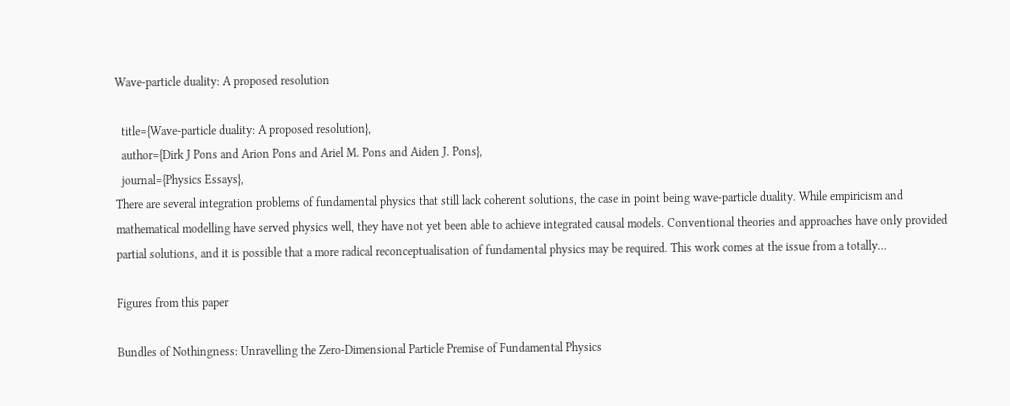Wave-particle duality: A proposed resolution

  title={Wave-particle duality: A proposed resolution},
  author={Dirk J Pons and Arion Pons and Ariel M. Pons and Aiden J. Pons},
  journal={Physics Essays},
There are several integration problems of fundamental physics that still lack coherent solutions, the case in point being wave-particle duality. While empiricism and mathematical modelling have served physics well, they have not yet been able to achieve integrated causal models. Conventional theories and approaches have only provided partial solutions, and it is possible that a more radical reconceptualisation of fundamental physics may be required. This work comes at the issue from a totally…

Figures from this paper

Bundles of Nothingness: Unravelling the Zero-Dimensional Particle Premise of Fundamental Physics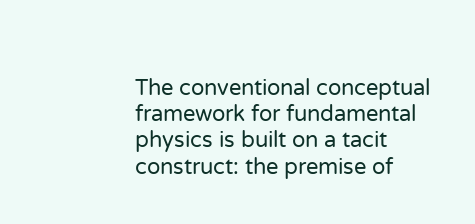The conventional conceptual framework for fundamental physics is built on a tacit construct: the premise of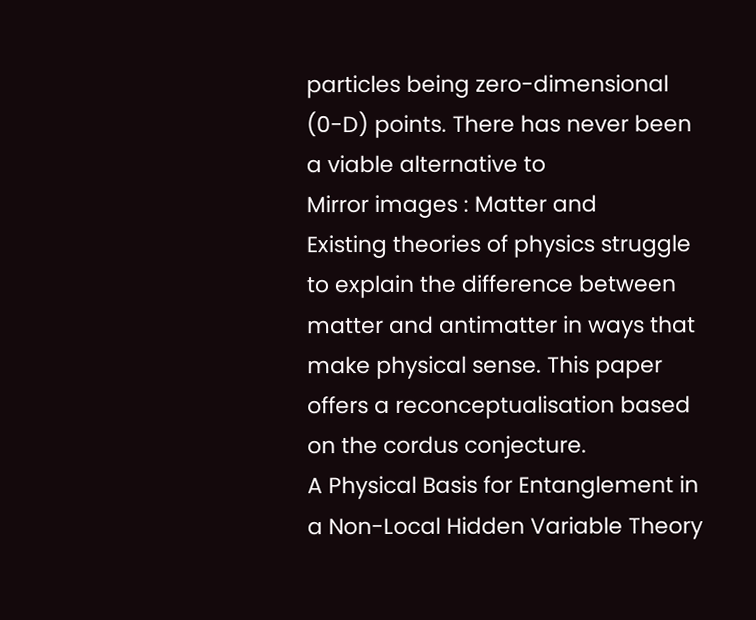particles being zero-dimensional (0-D) points. There has never been a viable alternative to
Mirror images : Matter and
Existing theories of physics struggle to explain the difference between matter and antimatter in ways that make physical sense. This paper offers a reconceptualisation based on the cordus conjecture.
A Physical Basis for Entanglement in a Non-Local Hidden Variable Theory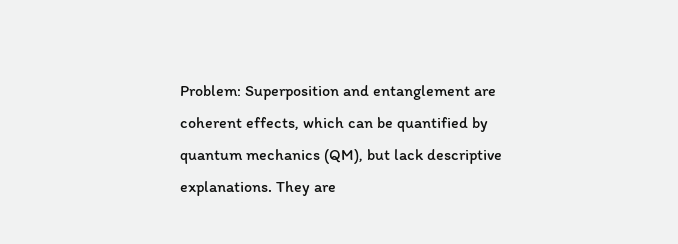Problem: Superposition and entanglement are coherent effects, which can be quantified by quantum mechanics (QM), but lack descriptive explanations. They are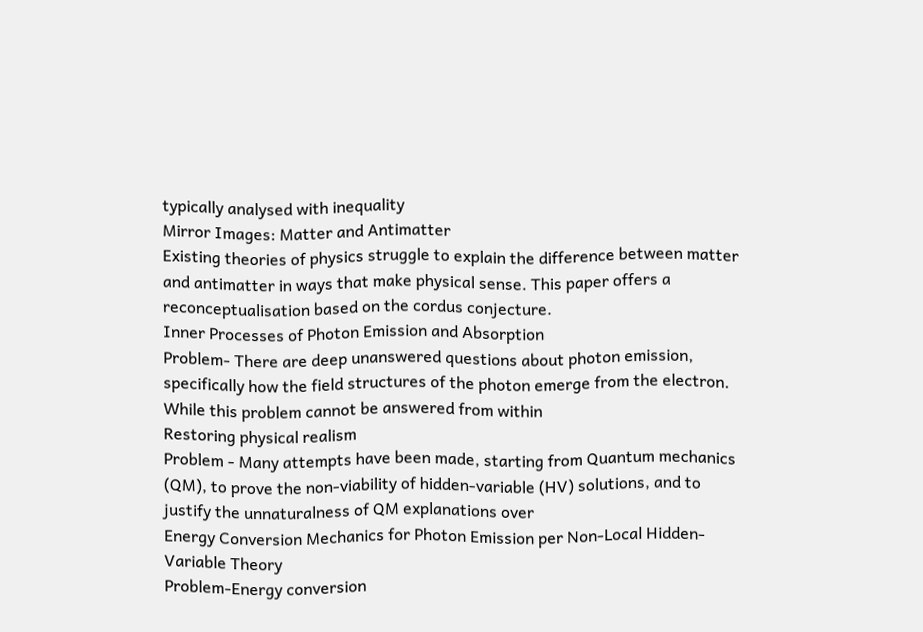typically analysed with inequality
Mirror Images: Matter and Antimatter
Existing theories of physics struggle to explain the difference between matter and antimatter in ways that make physical sense. This paper offers a reconceptualisation based on the cordus conjecture.
Inner Processes of Photon Emission and Absorption
Problem- There are deep unanswered questions about photon emission, specifically how the field structures of the photon emerge from the electron. While this problem cannot be answered from within
Restoring physical realism
Problem - Many attempts have been made, starting from Quantum mechanics (QM), to prove the non-viability of hidden-variable (HV) solutions, and to justify the unnaturalness of QM explanations over
Energy Conversion Mechanics for Photon Emission per Non-Local Hidden-Variable Theory
Problem-Energy conversion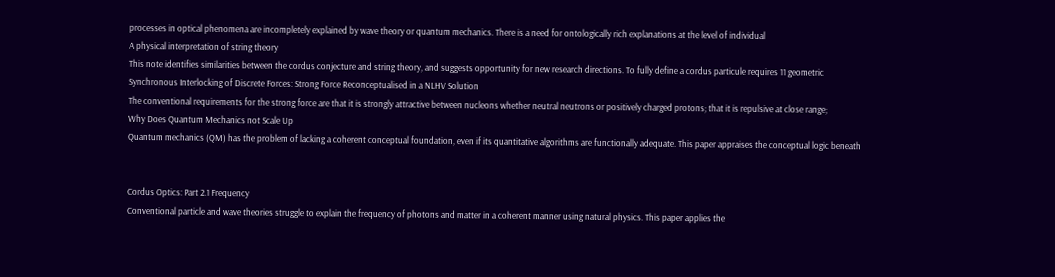processes in optical phenomena are incompletely explained by wave theory or quantum mechanics. There is a need for ontologically rich explanations at the level of individual
A physical interpretation of string theory
This note identifies similarities between the cordus conjecture and string theory, and suggests opportunity for new research directions. To fully define a cordus particule requires 11 geometric
Synchronous Interlocking of Discrete Forces: Strong Force Reconceptualised in a NLHV Solution
The conventional requirements for the strong force are that it is strongly attractive between nucleons whether neutral neutrons or positively charged protons; that it is repulsive at close range;
Why Does Quantum Mechanics not Scale Up
Quantum mechanics (QM) has the problem of lacking a coherent conceptual foundation, even if its quantitative algorithms are functionally adequate. This paper appraises the conceptual logic beneath


Cordus Optics: Part 2.1 Frequency
Conventional particle and wave theories struggle to explain the frequency of photons and matter in a coherent manner using natural physics. This paper applies the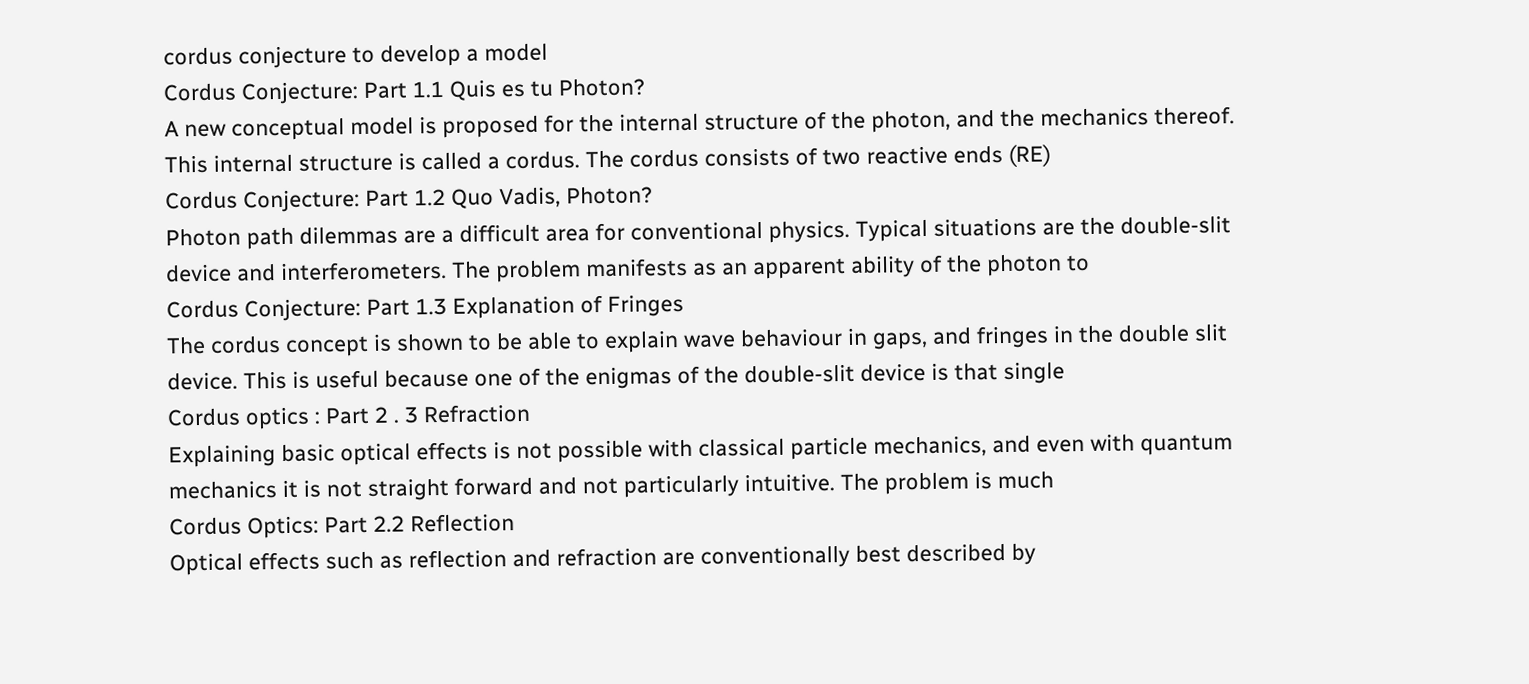cordus conjecture to develop a model
Cordus Conjecture: Part 1.1 Quis es tu Photon?
A new conceptual model is proposed for the internal structure of the photon, and the mechanics thereof. This internal structure is called a cordus. The cordus consists of two reactive ends (RE)
Cordus Conjecture: Part 1.2 Quo Vadis, Photon?
Photon path dilemmas are a difficult area for conventional physics. Typical situations are the double-slit device and interferometers. The problem manifests as an apparent ability of the photon to
Cordus Conjecture: Part 1.3 Explanation of Fringes
The cordus concept is shown to be able to explain wave behaviour in gaps, and fringes in the double slit device. This is useful because one of the enigmas of the double-slit device is that single
Cordus optics : Part 2 . 3 Refraction
Explaining basic optical effects is not possible with classical particle mechanics, and even with quantum mechanics it is not straight forward and not particularly intuitive. The problem is much
Cordus Optics: Part 2.2 Reflection
Optical effects such as reflection and refraction are conventionally best described by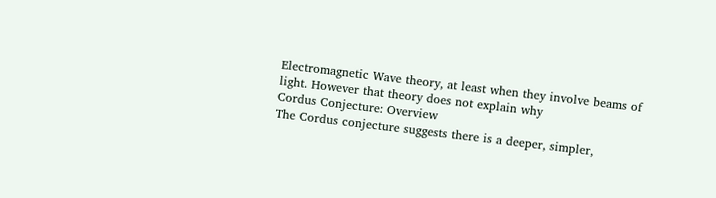Electromagnetic Wave theory, at least when they involve beams of light. However that theory does not explain why
Cordus Conjecture: Overview
The Cordus conjecture suggests there is a deeper, simpler,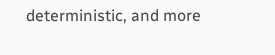deterministic, and more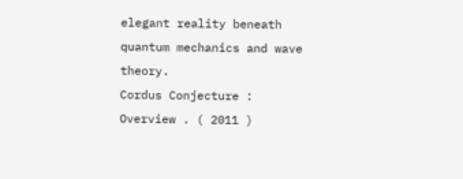elegant reality beneath quantum mechanics and wave theory.
Cordus Conjecture : Overview . ( 2011 )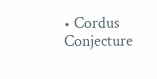• Cordus Conjecture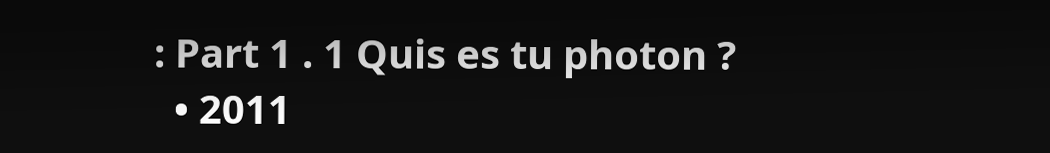: Part 1 . 1 Quis es tu photon ?
  • 2011